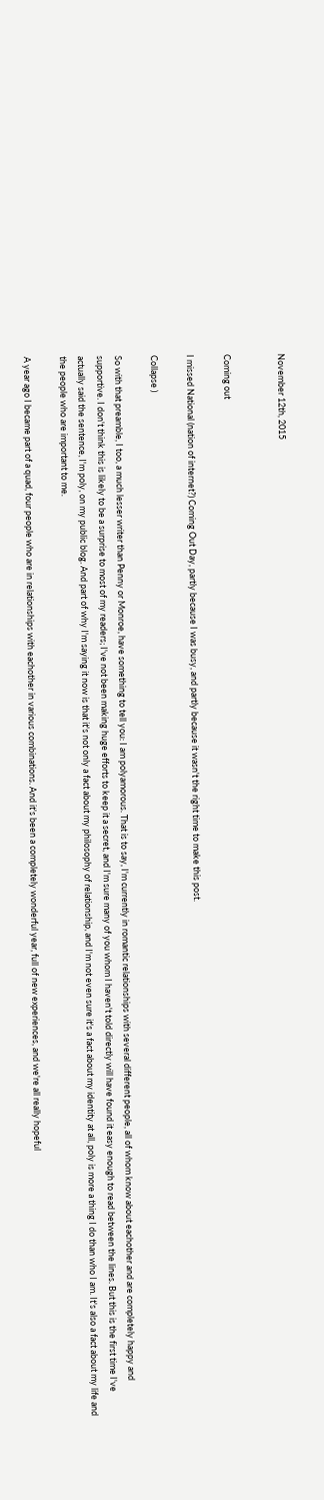November 12th, 2015


Coming out

I missed National (nation of internet?) Coming Out Day, partly because I was busy, and partly because it wasn't the right time to make this post.

Collapse )

So with that preamble, I too, a much lesser writer than Penny or Monroe, have something to tell you: I am polyamorous. That is to say, I'm currently in romantic relationships with several different people, all of whom know about eachother and are completely happy and supportive. I don't think this is likely to be a surprise to most of my readers; I've not been making huge efforts to keep it a secret, and I'm sure many of you whom I haven't told directly will have found it easy enough to read between the lines. But this is the first time I've actually said the sentence, I'm poly, on my public blog. And part of why I'm saying it now is that it's not only a fact about my philosophy of relationship, and I'm not even sure it's a fact about my identity at all, poly is more a thing I do than who I am. It's also a fact about my life and the people who are important to me.

A year ago I became part of a quad, four people who are in relationships with eachother in various combinations. And it's been a completely wonderful year, full of new experiences, and we're all really hopeful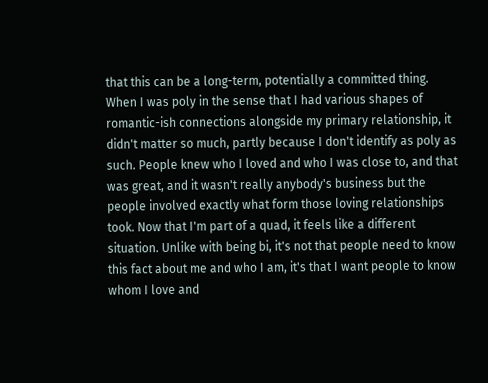that this can be a long-term, potentially a committed thing. When I was poly in the sense that I had various shapes of romantic-ish connections alongside my primary relationship, it didn't matter so much, partly because I don't identify as poly as such. People knew who I loved and who I was close to, and that was great, and it wasn't really anybody's business but the people involved exactly what form those loving relationships took. Now that I'm part of a quad, it feels like a different situation. Unlike with being bi, it's not that people need to know this fact about me and who I am, it's that I want people to know whom I love and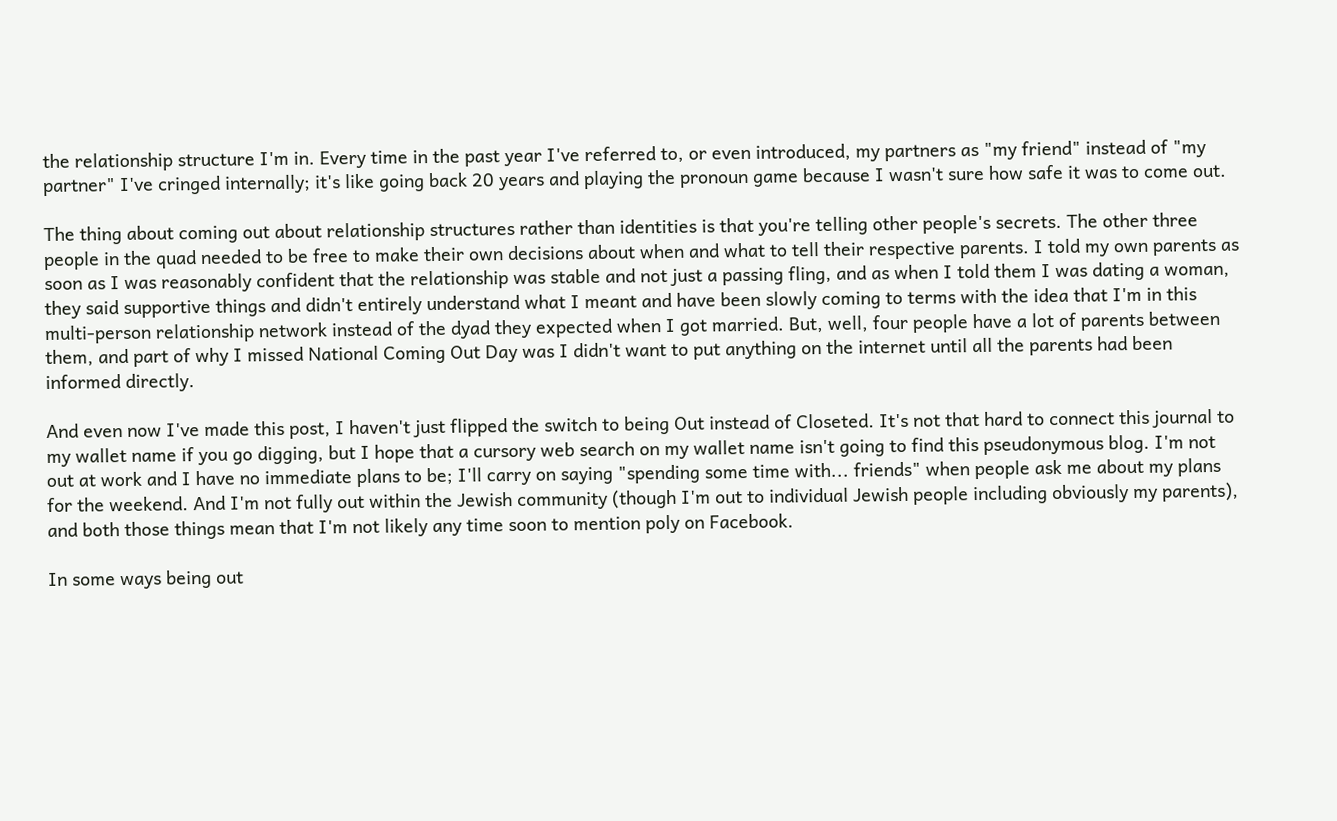the relationship structure I'm in. Every time in the past year I've referred to, or even introduced, my partners as "my friend" instead of "my partner" I've cringed internally; it's like going back 20 years and playing the pronoun game because I wasn't sure how safe it was to come out.

The thing about coming out about relationship structures rather than identities is that you're telling other people's secrets. The other three people in the quad needed to be free to make their own decisions about when and what to tell their respective parents. I told my own parents as soon as I was reasonably confident that the relationship was stable and not just a passing fling, and as when I told them I was dating a woman, they said supportive things and didn't entirely understand what I meant and have been slowly coming to terms with the idea that I'm in this multi-person relationship network instead of the dyad they expected when I got married. But, well, four people have a lot of parents between them, and part of why I missed National Coming Out Day was I didn't want to put anything on the internet until all the parents had been informed directly.

And even now I've made this post, I haven't just flipped the switch to being Out instead of Closeted. It's not that hard to connect this journal to my wallet name if you go digging, but I hope that a cursory web search on my wallet name isn't going to find this pseudonymous blog. I'm not out at work and I have no immediate plans to be; I'll carry on saying "spending some time with... friends" when people ask me about my plans for the weekend. And I'm not fully out within the Jewish community (though I'm out to individual Jewish people including obviously my parents), and both those things mean that I'm not likely any time soon to mention poly on Facebook.

In some ways being out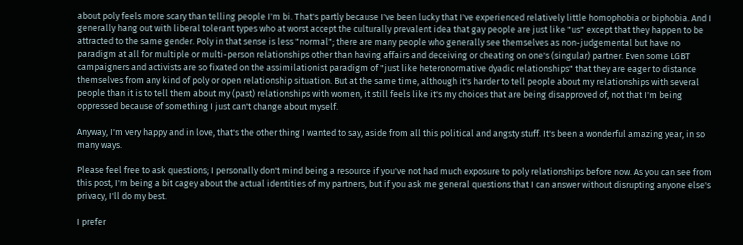about poly feels more scary than telling people I'm bi. That's partly because I've been lucky that I've experienced relatively little homophobia or biphobia. And I generally hang out with liberal tolerant types who at worst accept the culturally prevalent idea that gay people are just like "us" except that they happen to be attracted to the same gender. Poly in that sense is less "normal"; there are many people who generally see themselves as non-judgemental but have no paradigm at all for multiple or multi-person relationships other than having affairs and deceiving or cheating on one's (singular) partner. Even some LGBT campaigners and activists are so fixated on the assimilationist paradigm of "just like heteronormative dyadic relationships" that they are eager to distance themselves from any kind of poly or open relationship situation. But at the same time, although it's harder to tell people about my relationships with several people than it is to tell them about my (past) relationships with women, it still feels like it's my choices that are being disapproved of, not that I'm being oppressed because of something I just can't change about myself.

Anyway, I'm very happy and in love, that's the other thing I wanted to say, aside from all this political and angsty stuff. It's been a wonderful amazing year, in so many ways.

Please feel free to ask questions; I personally don't mind being a resource if you've not had much exposure to poly relationships before now. As you can see from this post, I'm being a bit cagey about the actual identities of my partners, but if you ask me general questions that I can answer without disrupting anyone else's privacy, I'll do my best.

I prefer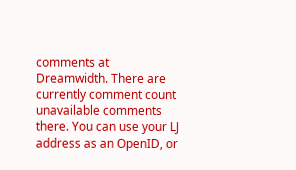comments at Dreamwidth. There are currently comment count unavailable comments there. You can use your LJ address as an OpenID, or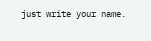just write your name.